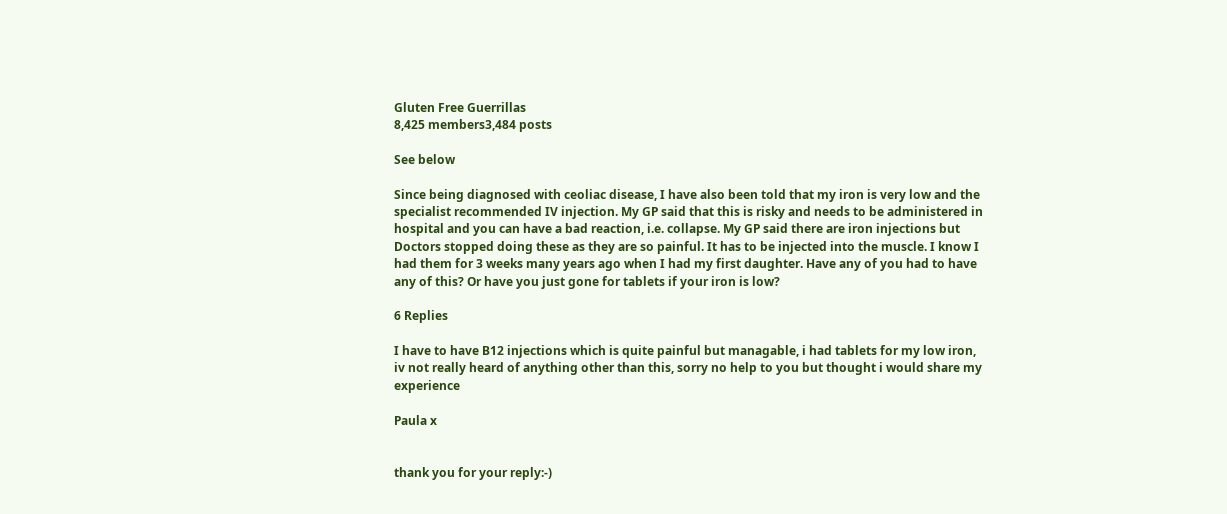Gluten Free Guerrillas
8,425 members3,484 posts

See below

Since being diagnosed with ceoliac disease, I have also been told that my iron is very low and the specialist recommended IV injection. My GP said that this is risky and needs to be administered in hospital and you can have a bad reaction, i.e. collapse. My GP said there are iron injections but Doctors stopped doing these as they are so painful. It has to be injected into the muscle. I know I had them for 3 weeks many years ago when I had my first daughter. Have any of you had to have any of this? Or have you just gone for tablets if your iron is low?

6 Replies

I have to have B12 injections which is quite painful but managable, i had tablets for my low iron, iv not really heard of anything other than this, sorry no help to you but thought i would share my experience

Paula x


thank you for your reply:-)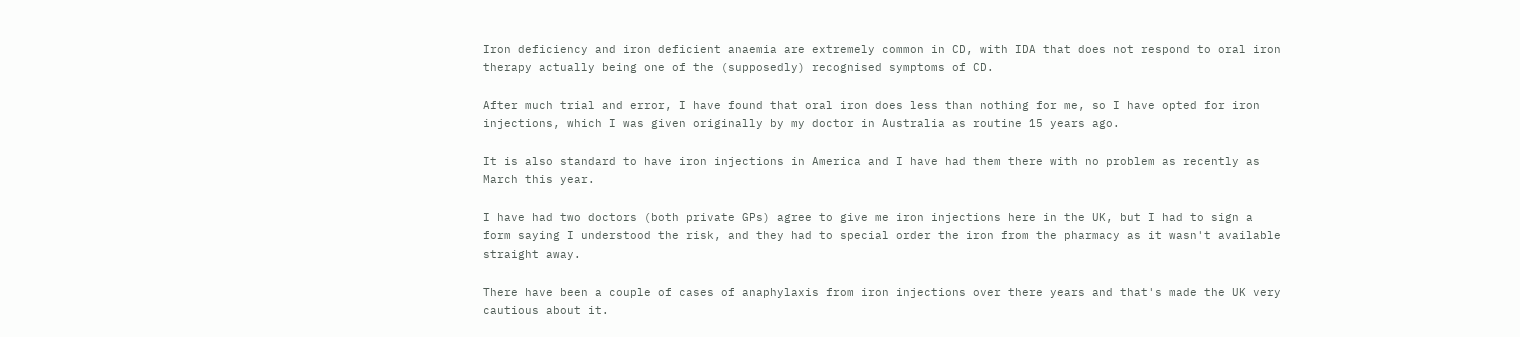Iron deficiency and iron deficient anaemia are extremely common in CD, with IDA that does not respond to oral iron therapy actually being one of the (supposedly) recognised symptoms of CD.

After much trial and error, I have found that oral iron does less than nothing for me, so I have opted for iron injections, which I was given originally by my doctor in Australia as routine 15 years ago.

It is also standard to have iron injections in America and I have had them there with no problem as recently as March this year.

I have had two doctors (both private GPs) agree to give me iron injections here in the UK, but I had to sign a form saying I understood the risk, and they had to special order the iron from the pharmacy as it wasn't available straight away.

There have been a couple of cases of anaphylaxis from iron injections over there years and that's made the UK very cautious about it.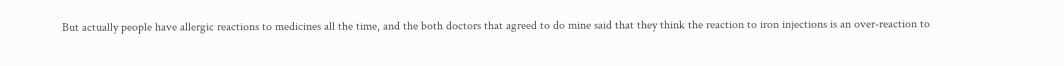But actually people have allergic reactions to medicines all the time, and the both doctors that agreed to do mine said that they think the reaction to iron injections is an over-reaction to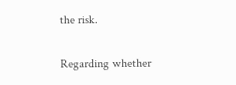the risk.

Regarding whether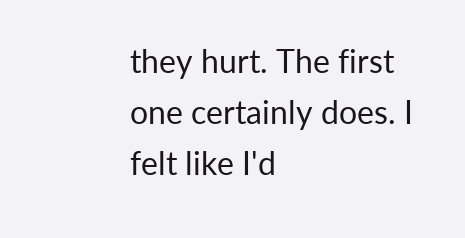they hurt. The first one certainly does. I felt like I'd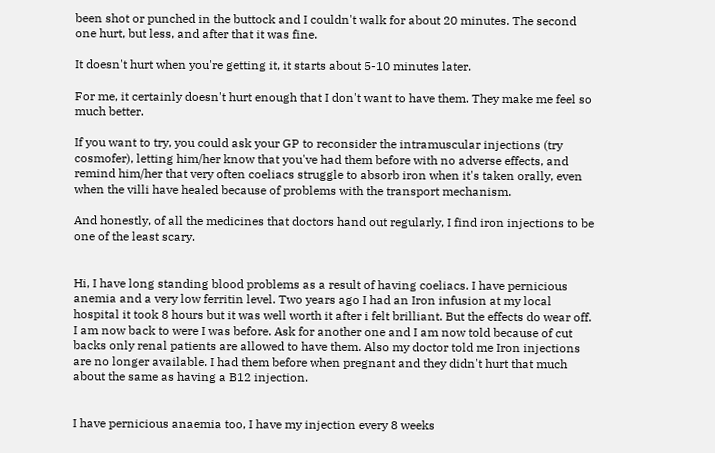been shot or punched in the buttock and I couldn't walk for about 20 minutes. The second one hurt, but less, and after that it was fine.

It doesn't hurt when you're getting it, it starts about 5-10 minutes later.

For me, it certainly doesn't hurt enough that I don't want to have them. They make me feel so much better.

If you want to try, you could ask your GP to reconsider the intramuscular injections (try cosmofer), letting him/her know that you've had them before with no adverse effects, and remind him/her that very often coeliacs struggle to absorb iron when it's taken orally, even when the villi have healed because of problems with the transport mechanism.

And honestly, of all the medicines that doctors hand out regularly, I find iron injections to be one of the least scary.


Hi, I have long standing blood problems as a result of having coeliacs. I have pernicious anemia and a very low ferritin level. Two years ago I had an Iron infusion at my local hospital it took 8 hours but it was well worth it after i felt brilliant. But the effects do wear off. I am now back to were I was before. Ask for another one and I am now told because of cut backs only renal patients are allowed to have them. Also my doctor told me Iron injections are no longer available. I had them before when pregnant and they didn't hurt that much about the same as having a B12 injection.


I have pernicious anaemia too, I have my injection every 8 weeks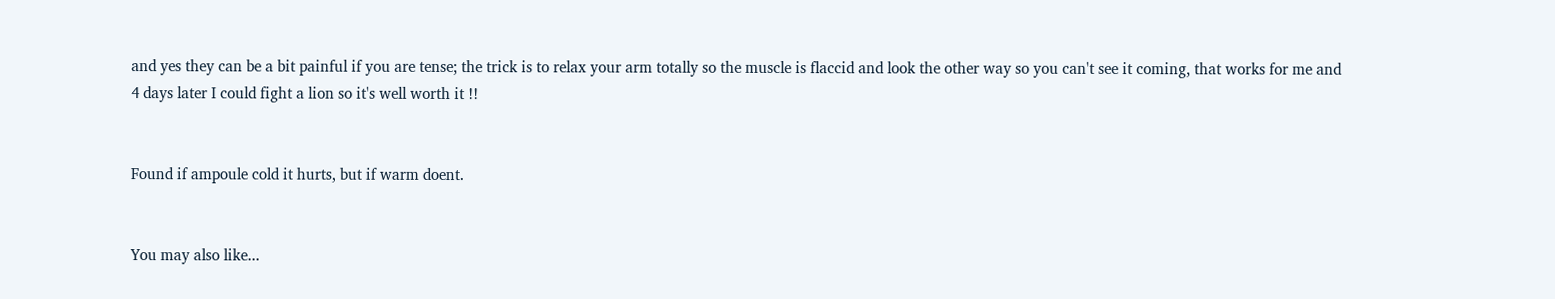and yes they can be a bit painful if you are tense; the trick is to relax your arm totally so the muscle is flaccid and look the other way so you can't see it coming, that works for me and 4 days later I could fight a lion so it's well worth it !!


Found if ampoule cold it hurts, but if warm doent.


You may also like...